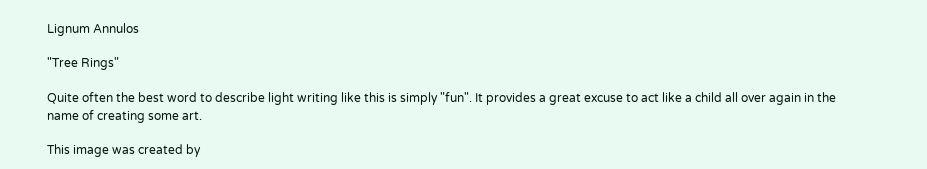Lignum Annulos

"Tree Rings"

Quite often the best word to describe light writing like this is simply "fun". It provides a great excuse to act like a child all over again in the name of creating some art.

This image was created by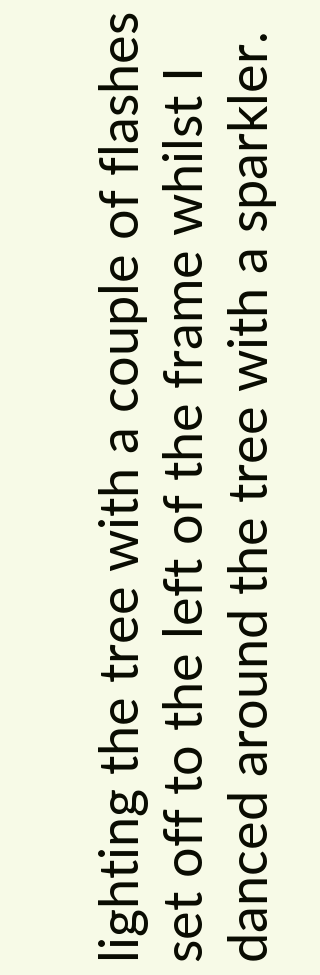lighting the tree with a couple of flashes set off to the left of the frame whilst I danced around the tree with a sparkler.